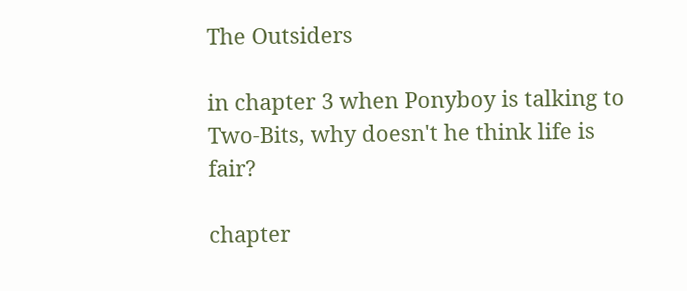The Outsiders

in chapter 3 when Ponyboy is talking to Two-Bits, why doesn't he think life is fair?

chapter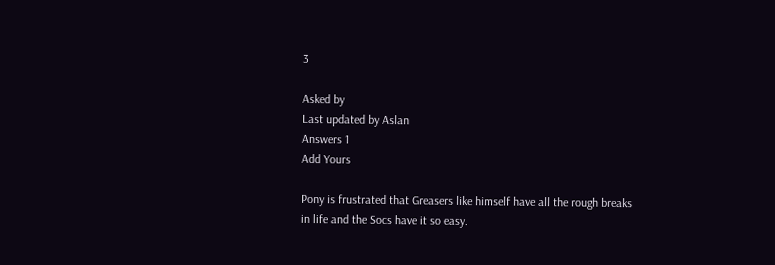3

Asked by
Last updated by Aslan
Answers 1
Add Yours

Pony is frustrated that Greasers like himself have all the rough breaks in life and the Socs have it so easy.